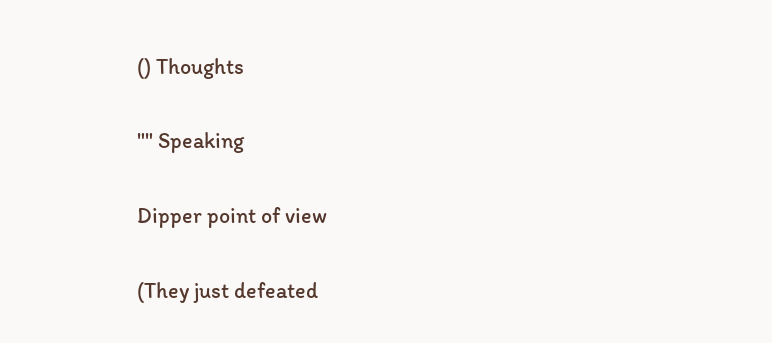() Thoughts

"" Speaking

Dipper point of view

(They just defeated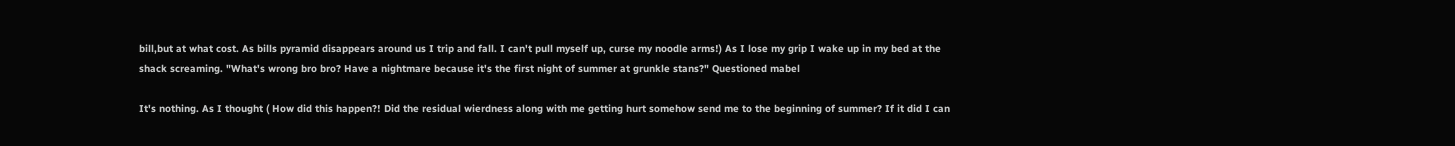bill,but at what cost. As bills pyramid disappears around us I trip and fall. I can't pull myself up, curse my noodle arms!) As I lose my grip I wake up in my bed at the shack screaming. "What's wrong bro bro? Have a nightmare because it's the first night of summer at grunkle stans?" Questioned mabel

It's nothing. As I thought ( How did this happen?! Did the residual wierdness along with me getting hurt somehow send me to the beginning of summer? If it did I can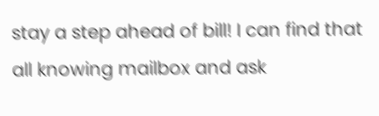stay a step ahead of bill! I can find that all knowing mailbox and ask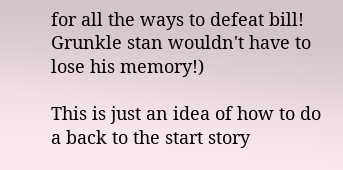for all the ways to defeat bill! Grunkle stan wouldn't have to lose his memory!)

This is just an idea of how to do a back to the start story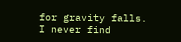for gravity falls. I never find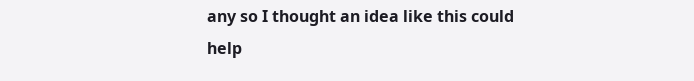any so I thought an idea like this could help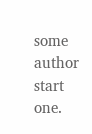some author start one.